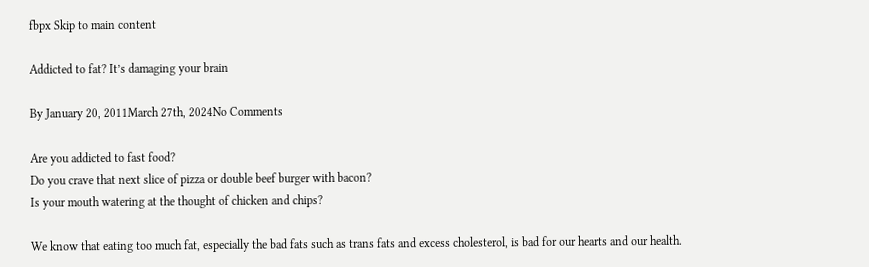fbpx Skip to main content

Addicted to fat? It’s damaging your brain

By January 20, 2011March 27th, 2024No Comments

Are you addicted to fast food?
Do you crave that next slice of pizza or double beef burger with bacon?
Is your mouth watering at the thought of chicken and chips?

We know that eating too much fat, especially the bad fats such as trans fats and excess cholesterol, is bad for our hearts and our health.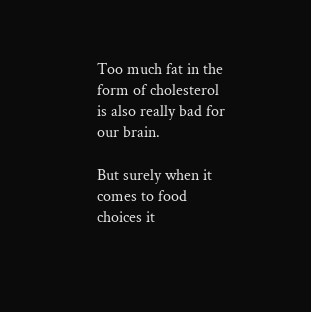Too much fat in the form of cholesterol is also really bad for our brain.

But surely when it comes to food choices it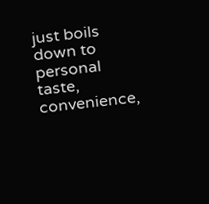just boils down to personal taste, convenience,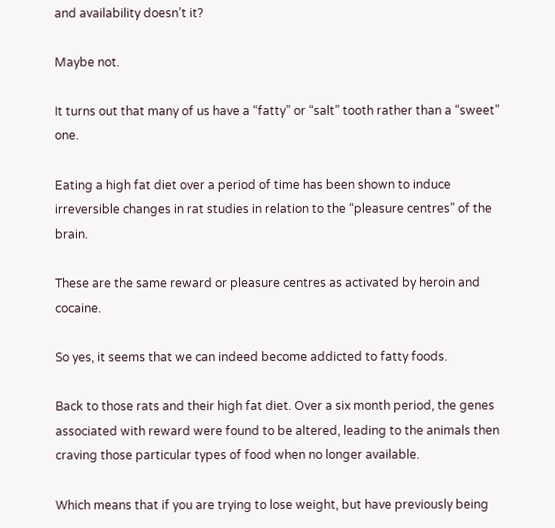and availability doesn’t it?

Maybe not.

It turns out that many of us have a “fatty” or “salt” tooth rather than a “sweet” one.

Eating a high fat diet over a period of time has been shown to induce irreversible changes in rat studies in relation to the “pleasure centres” of the brain.

These are the same reward or pleasure centres as activated by heroin and cocaine.

So yes, it seems that we can indeed become addicted to fatty foods.

Back to those rats and their high fat diet. Over a six month period, the genes associated with reward were found to be altered, leading to the animals then craving those particular types of food when no longer available.

Which means that if you are trying to lose weight, but have previously being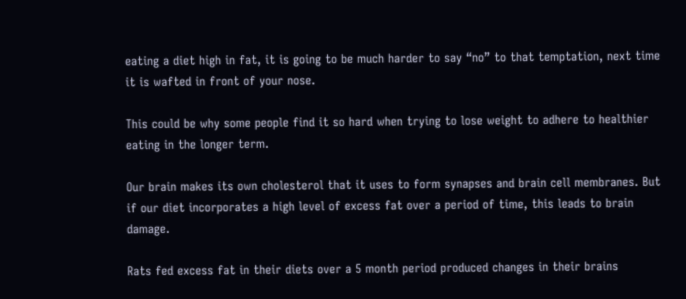eating a diet high in fat, it is going to be much harder to say “no” to that temptation, next time it is wafted in front of your nose.

This could be why some people find it so hard when trying to lose weight to adhere to healthier eating in the longer term.

Our brain makes its own cholesterol that it uses to form synapses and brain cell membranes. But if our diet incorporates a high level of excess fat over a period of time, this leads to brain damage.

Rats fed excess fat in their diets over a 5 month period produced changes in their brains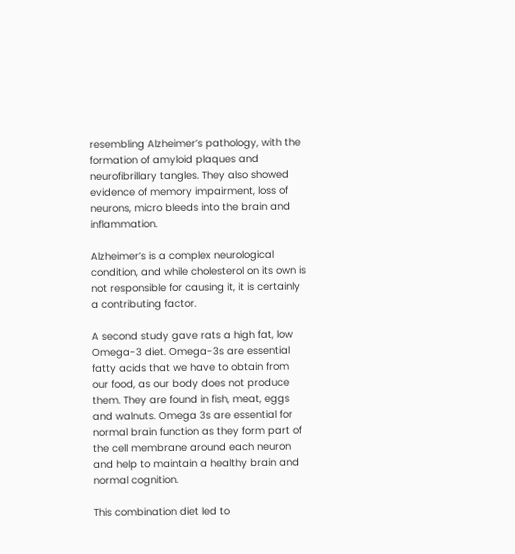resembling Alzheimer’s pathology, with the formation of amyloid plaques and neurofibrillary tangles. They also showed evidence of memory impairment, loss of neurons, micro bleeds into the brain and inflammation.

Alzheimer’s is a complex neurological condition, and while cholesterol on its own is not responsible for causing it, it is certainly a contributing factor.

A second study gave rats a high fat, low Omega-3 diet. Omega-3s are essential fatty acids that we have to obtain from our food, as our body does not produce them. They are found in fish, meat, eggs and walnuts. Omega 3s are essential for normal brain function as they form part of the cell membrane around each neuron and help to maintain a healthy brain and normal cognition.

This combination diet led to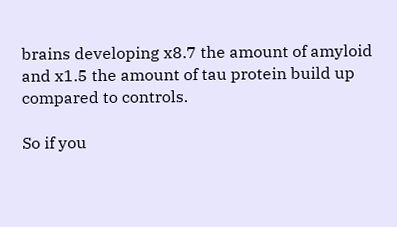brains developing x8.7 the amount of amyloid and x1.5 the amount of tau protein build up compared to controls.

So if you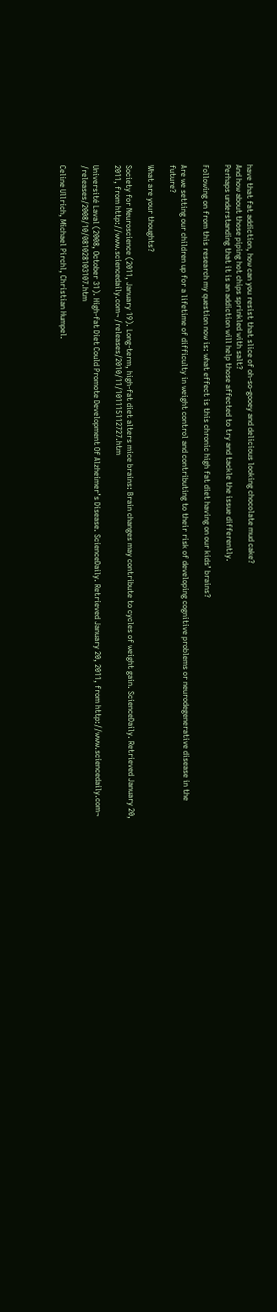have that fat addiction, how can you resist that slice of oh-so-gooey and delicious looking chocolate mud cake?
And how about those piping hot chips sprinkled with salt?
Perhaps understanding that it is an addiction will help those affected to try and tackle the issue differently.

Following on from this research my question now is: what effect is this chronic high fat diet having on our kids’ brains?

Are we setting our children up for a lifetime of difficulty in weight control and contributing to their risk of developing cognitive problems or neurodegenerative disease in the future?

What are your thoughts?

Society for Neuroscience (2011, January 19). Long-term, high-fat diet alters mice brains: Brain changes may contribute to cycles of weight gain. ScienceDaily. Retrieved January 20, 2011, from http://www.sciencedaily.com¬ /releases/2010/11/101115112727.htm

Université Laval (2008, October 31). High-fat Diet Could Promote Development Of Alzheimer’s Disease. ScienceDaily. Retrieved January 20, 2011, from http://www.sciencedaily.com¬ /releases/2008/10/081028103107.htm

Celine Ullrich, Michael Pirchl, Christian Humpel.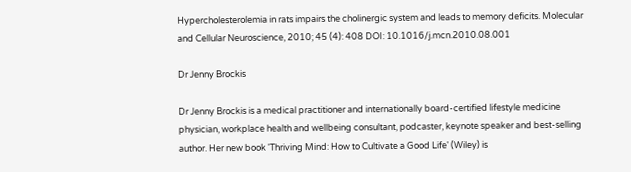Hypercholesterolemia in rats impairs the cholinergic system and leads to memory deficits. Molecular and Cellular Neuroscience, 2010; 45 (4): 408 DOI: 10.1016/j.mcn.2010.08.001

Dr Jenny Brockis

Dr Jenny Brockis is a medical practitioner and internationally board-certified lifestyle medicine physician, workplace health and wellbeing consultant, podcaster, keynote speaker and best-selling author. Her new book 'Thriving Mind: How to Cultivate a Good Life' (Wiley) is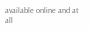available online and at all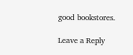good bookstores.

Leave a Reply